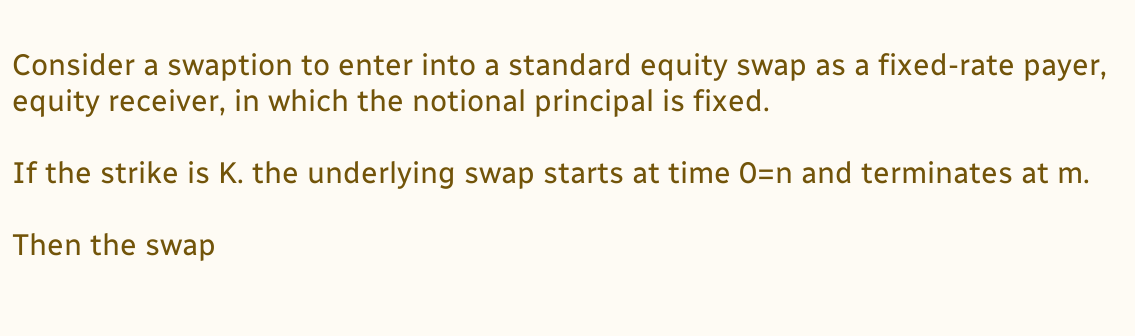Consider a swaption to enter into a standard equity swap as a fixed-rate payer, equity receiver, in which the notional principal is fixed.

If the strike is K. the underlying swap starts at time 0=n and terminates at m.

Then the swap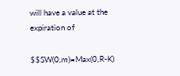will have a value at the expiration of

$$SW(0,m)=Max(0,R-K)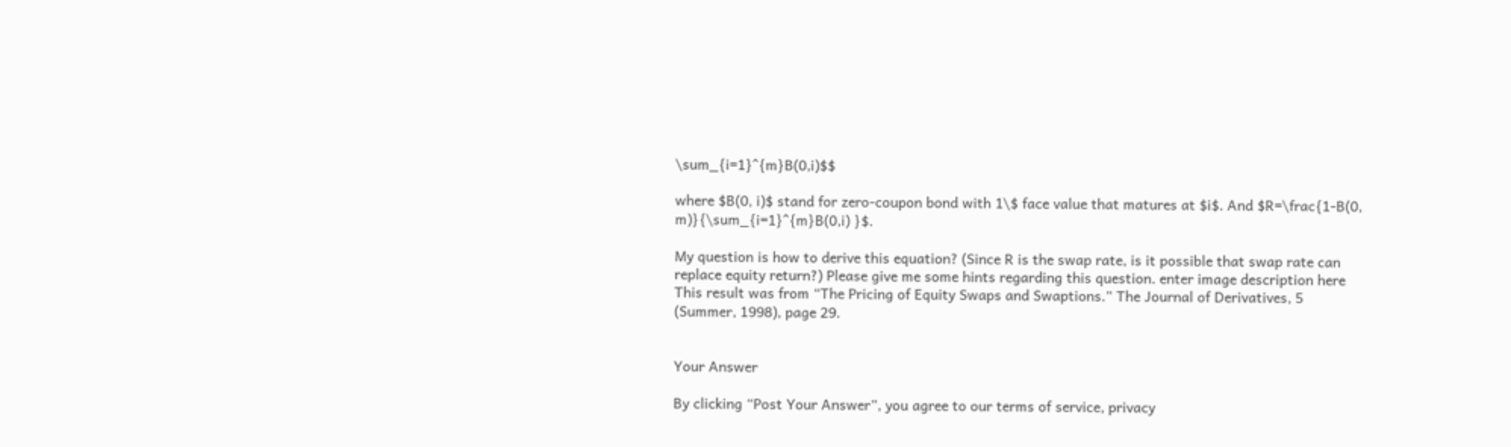\sum_{i=1}^{m}B(0,i)$$

where $B(0, i)$ stand for zero-coupon bond with 1\$ face value that matures at $i$. And $R=\frac{1-B(0, m)}{\sum_{i=1}^{m}B(0,i) }$.

My question is how to derive this equation? (Since R is the swap rate, is it possible that swap rate can replace equity return?) Please give me some hints regarding this question. enter image description here This result was from “The Pricing of Equity Swaps and Swaptions.” The Journal of Derivatives, 5 (Summer, 1998), page 29.


Your Answer

By clicking “Post Your Answer”, you agree to our terms of service, privacy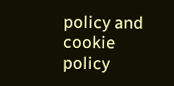policy and cookie policy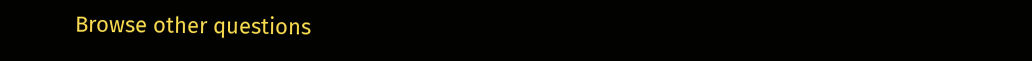Browse other questions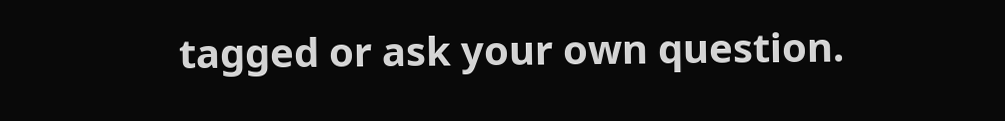tagged or ask your own question.